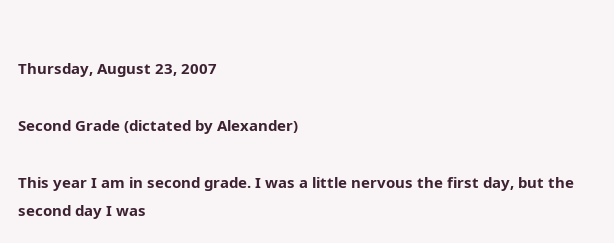Thursday, August 23, 2007

Second Grade (dictated by Alexander)

This year I am in second grade. I was a little nervous the first day, but the second day I was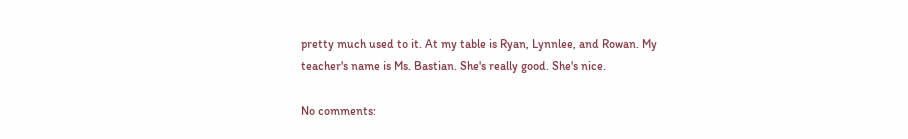pretty much used to it. At my table is Ryan, Lynnlee, and Rowan. My teacher's name is Ms. Bastian. She's really good. She's nice.

No comments: